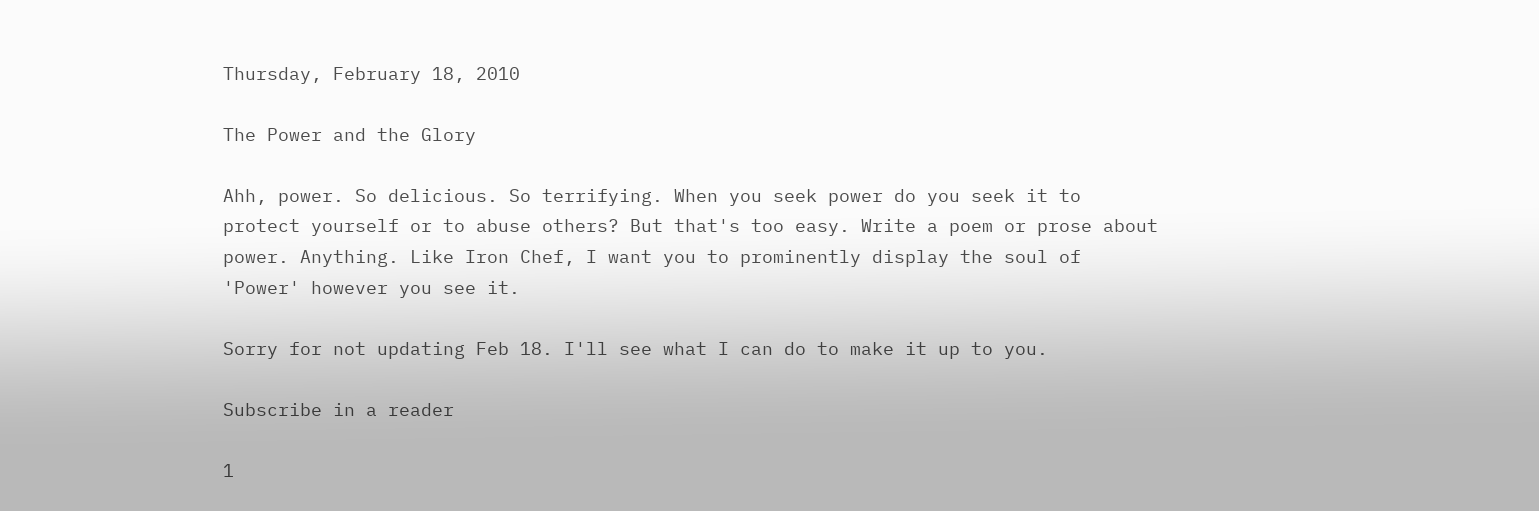Thursday, February 18, 2010

The Power and the Glory

Ahh, power. So delicious. So terrifying. When you seek power do you seek it to protect yourself or to abuse others? But that's too easy. Write a poem or prose about power. Anything. Like Iron Chef, I want you to prominently display the soul of 'Power' however you see it.

Sorry for not updating Feb 18. I'll see what I can do to make it up to you.

Subscribe in a reader

1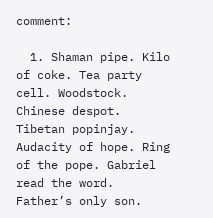comment:

  1. Shaman pipe. Kilo of coke. Tea party cell. Woodstock. Chinese despot. Tibetan popinjay. Audacity of hope. Ring of the pope. Gabriel read the word. Father’s only son.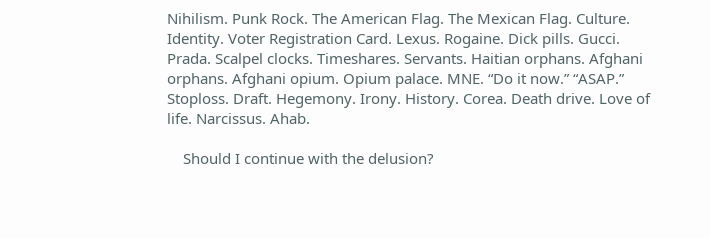Nihilism. Punk Rock. The American Flag. The Mexican Flag. Culture. Identity. Voter Registration Card. Lexus. Rogaine. Dick pills. Gucci. Prada. Scalpel clocks. Timeshares. Servants. Haitian orphans. Afghani orphans. Afghani opium. Opium palace. MNE. “Do it now.” “ASAP.” Stoploss. Draft. Hegemony. Irony. History. Corea. Death drive. Love of life. Narcissus. Ahab.

    Should I continue with the delusion?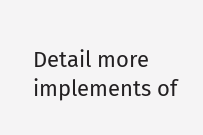Detail more implements of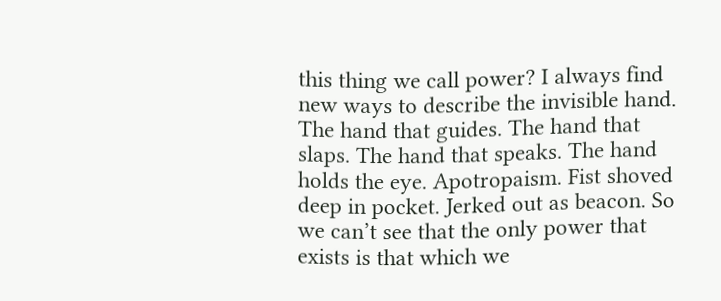this thing we call power? I always find new ways to describe the invisible hand. The hand that guides. The hand that slaps. The hand that speaks. The hand holds the eye. Apotropaism. Fist shoved deep in pocket. Jerked out as beacon. So we can’t see that the only power that exists is that which we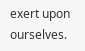exert upon ourselves.